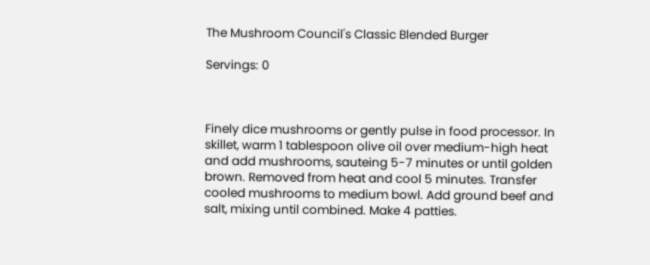The Mushroom Council's Classic Blended Burger

Servings: 0



Finely dice mushrooms or gently pulse in food processor. In skillet, warm 1 tablespoon olive oil over medium-high heat and add mushrooms, sauteing 5-7 minutes or until golden brown. Removed from heat and cool 5 minutes. Transfer cooled mushrooms to medium bowl. Add ground beef and salt, mixing until combined. Make 4 patties.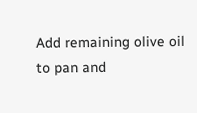Add remaining olive oil to pan and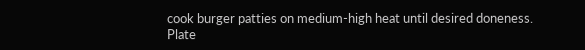cook burger patties on medium-high heat until desired doneness. Plate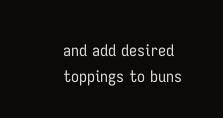and add desired toppings to buns